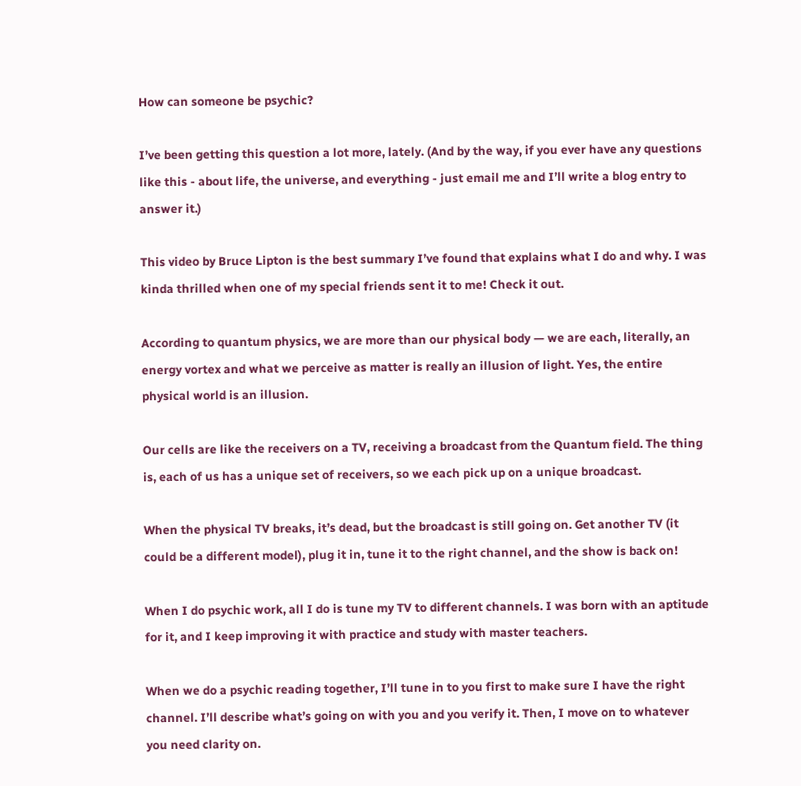How can someone be psychic?

I’ve been getting this question a lot more, lately. (And by the way, if you ever have any questions like this - about life, the universe, and everything - just email me and I’ll write a blog entry to answer it.)

This video by Bruce Lipton is the best summary I’ve found that explains what I do and why. I was kinda thrilled when one of my special friends sent it to me! Check it out.

According to quantum physics, we are more than our physical body — we are each, literally, an energy vortex and what we perceive as matter is really an illusion of light. Yes, the entire physical world is an illusion.

Our cells are like the receivers on a TV, receiving a broadcast from the Quantum field. The thing is, each of us has a unique set of receivers, so we each pick up on a unique broadcast.

When the physical TV breaks, it’s dead, but the broadcast is still going on. Get another TV (it could be a different model), plug it in, tune it to the right channel, and the show is back on!

When I do psychic work, all I do is tune my TV to different channels. I was born with an aptitude for it, and I keep improving it with practice and study with master teachers.

When we do a psychic reading together, I’ll tune in to you first to make sure I have the right channel. I’ll describe what’s going on with you and you verify it. Then, I move on to whatever you need clarity on.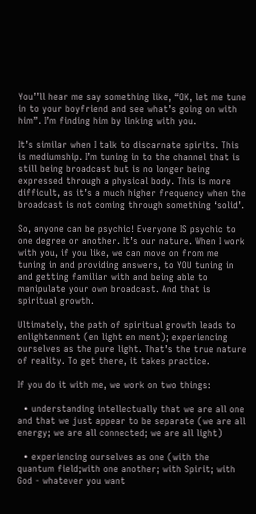You’’ll hear me say something like, “OK, let me tune in to your boyfriend and see what’s going on with him”. I’m finding him by linking with you.

It’s similar when I talk to discarnate spirits. This is mediumship. I’m tuning in to the channel that is still being broadcast but is no longer being expressed through a physical body. This is more difficult, as it’s a much higher frequency when the broadcast is not coming through something ‘solid’.

So, anyone can be psychic! Everyone IS psychic to one degree or another. It’s our nature. When I work with you, if you like, we can move on from me tuning in and providing answers, to YOU tuning in and getting familiar with and being able to manipulate your own broadcast. And that is spiritual growth.

Ultimately, the path of spiritual growth leads to enlightenment (en light en ment); experiencing ourselves as the pure light. That’s the true nature of reality. To get there, it takes practice.

If you do it with me, we work on two things:

  • understanding intellectually that we are all one and that we just appear to be separate (we are all energy; we are all connected; we are all light)

  • experiencing ourselves as one (with the quantum field;with one another; with Spirit; with God - whatever you want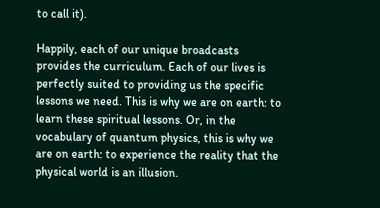to call it).

Happily, each of our unique broadcasts provides the curriculum. Each of our lives is perfectly suited to providing us the specific lessons we need. This is why we are on earth: to learn these spiritual lessons. Or, in the vocabulary of quantum physics, this is why we are on earth: to experience the reality that the physical world is an illusion.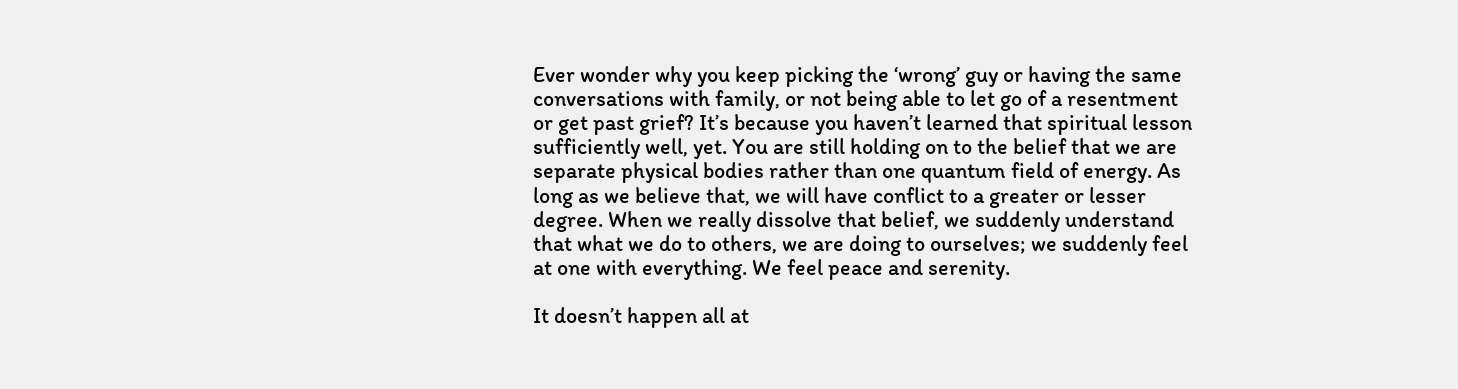Ever wonder why you keep picking the ‘wrong’ guy or having the same conversations with family, or not being able to let go of a resentment or get past grief? It’s because you haven’t learned that spiritual lesson sufficiently well, yet. You are still holding on to the belief that we are separate physical bodies rather than one quantum field of energy. As long as we believe that, we will have conflict to a greater or lesser degree. When we really dissolve that belief, we suddenly understand that what we do to others, we are doing to ourselves; we suddenly feel at one with everything. We feel peace and serenity.

It doesn’t happen all at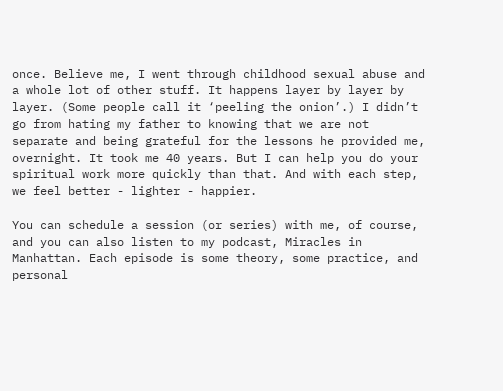once. Believe me, I went through childhood sexual abuse and a whole lot of other stuff. It happens layer by layer by layer. (Some people call it ‘peeling the onion’.) I didn’t go from hating my father to knowing that we are not separate and being grateful for the lessons he provided me, overnight. It took me 40 years. But I can help you do your spiritual work more quickly than that. And with each step, we feel better - lighter - happier.

You can schedule a session (or series) with me, of course, and you can also listen to my podcast, Miracles in Manhattan. Each episode is some theory, some practice, and personal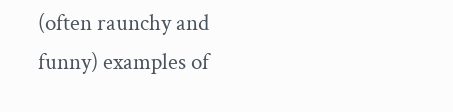(often raunchy and funny) examples of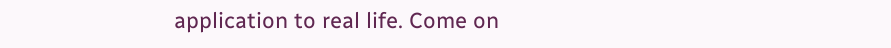application to real life. Come on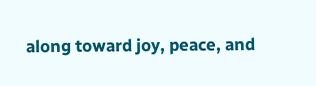along toward joy, peace, and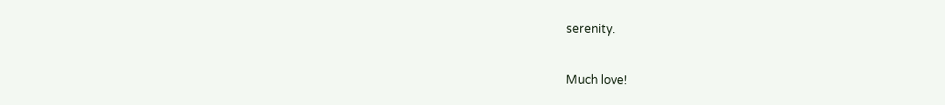serenity.

Much love!